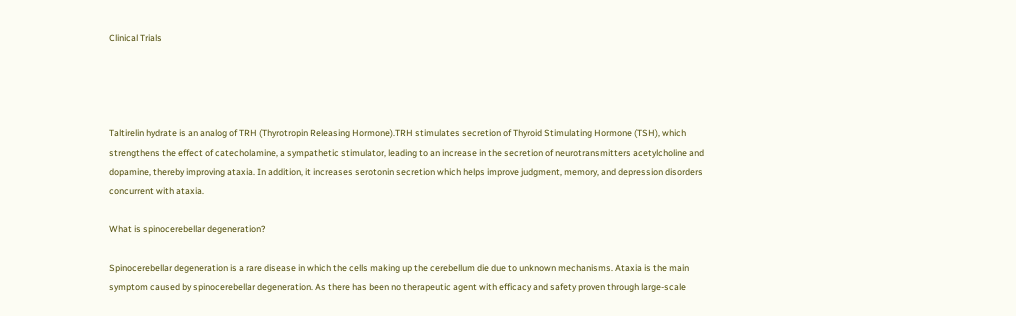Clinical Trials




Taltirelin hydrate is an analog of TRH (Thyrotropin Releasing Hormone).TRH stimulates secretion of Thyroid Stimulating Hormone (TSH), which strengthens the effect of catecholamine, a sympathetic stimulator, leading to an increase in the secretion of neurotransmitters acetylcholine and dopamine, thereby improving ataxia. In addition, it increases serotonin secretion which helps improve judgment, memory, and depression disorders concurrent with ataxia.

What is spinocerebellar degeneration?

Spinocerebellar degeneration is a rare disease in which the cells making up the cerebellum die due to unknown mechanisms. Ataxia is the main symptom caused by spinocerebellar degeneration. As there has been no therapeutic agent with efficacy and safety proven through large-scale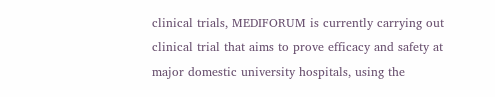clinical trials, MEDIFORUM is currently carrying out clinical trial that aims to prove efficacy and safety at major domestic university hospitals, using the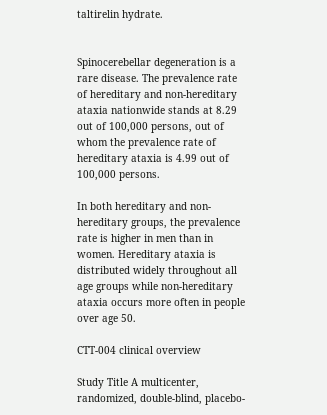taltirelin hydrate.


Spinocerebellar degeneration is a rare disease. The prevalence rate of hereditary and non-hereditary ataxia nationwide stands at 8.29 out of 100,000 persons, out of whom the prevalence rate of hereditary ataxia is 4.99 out of 100,000 persons.

In both hereditary and non-hereditary groups, the prevalence rate is higher in men than in women. Hereditary ataxia is distributed widely throughout all age groups while non-hereditary ataxia occurs more often in people over age 50.

CTT-004 clinical overview

Study Title A multicenter, randomized, double-blind, placebo-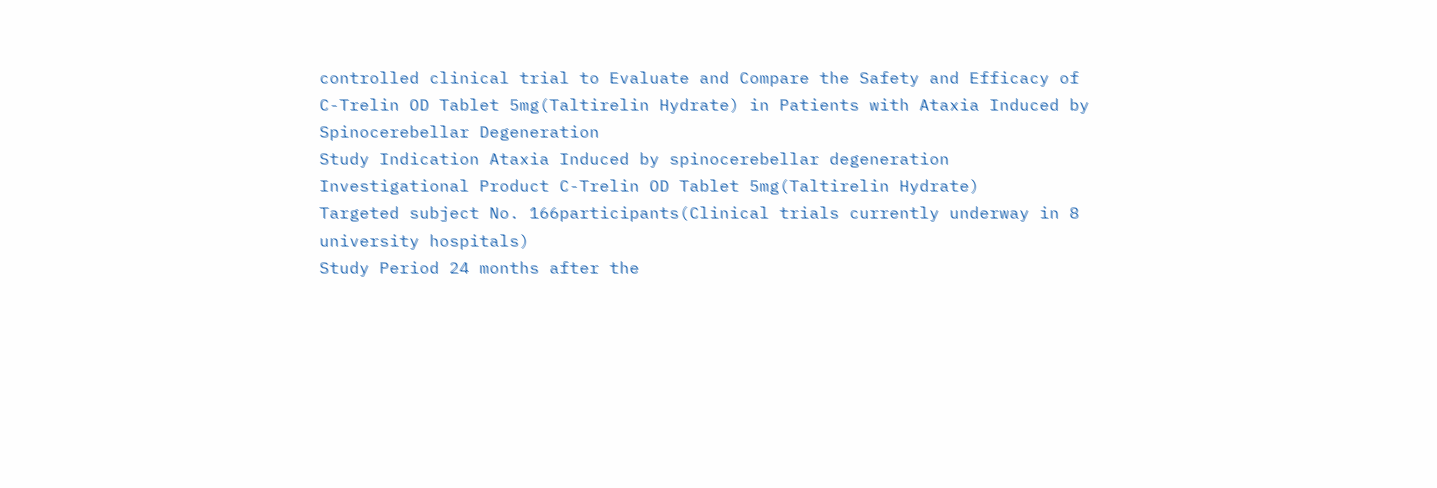controlled clinical trial to Evaluate and Compare the Safety and Efficacy of C-Trelin OD Tablet 5mg(Taltirelin Hydrate) in Patients with Ataxia Induced by Spinocerebellar Degeneration
Study Indication Ataxia Induced by spinocerebellar degeneration
Investigational Product C-Trelin OD Tablet 5mg(Taltirelin Hydrate)
Targeted subject No. 166participants(Clinical trials currently underway in 8 university hospitals)
Study Period 24 months after the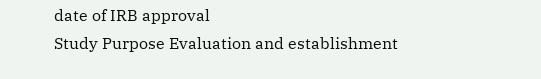date of IRB approval
Study Purpose Evaluation and establishment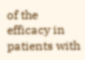of the efficacy in patients with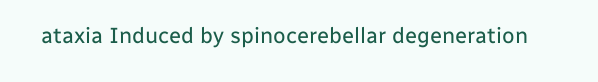ataxia Induced by spinocerebellar degeneration